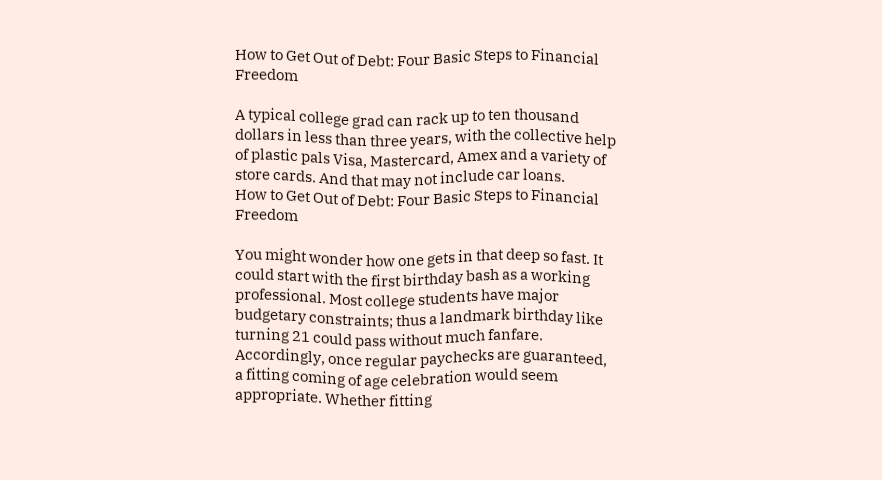How to Get Out of Debt: Four Basic Steps to Financial Freedom

A typical college grad can rack up to ten thousand dollars in less than three years, with the collective help of plastic pals Visa, Mastercard, Amex and a variety of store cards. And that may not include car loans.
How to Get Out of Debt: Four Basic Steps to Financial Freedom

You might wonder how one gets in that deep so fast. It could start with the first birthday bash as a working professional. Most college students have major budgetary constraints; thus a landmark birthday like turning 21 could pass without much fanfare. Accordingly, once regular paychecks are guaranteed, a fitting coming of age celebration would seem appropriate. Whether fitting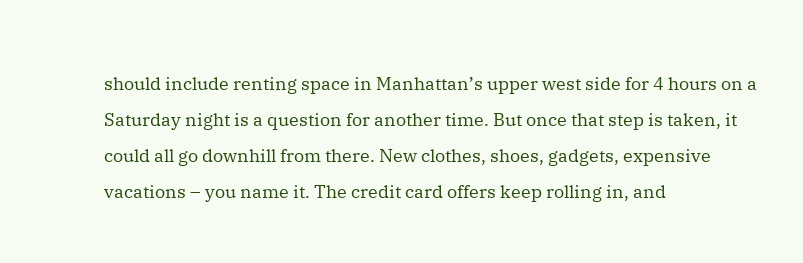should include renting space in Manhattan’s upper west side for 4 hours on a Saturday night is a question for another time. But once that step is taken, it could all go downhill from there. New clothes, shoes, gadgets, expensive vacations – you name it. The credit card offers keep rolling in, and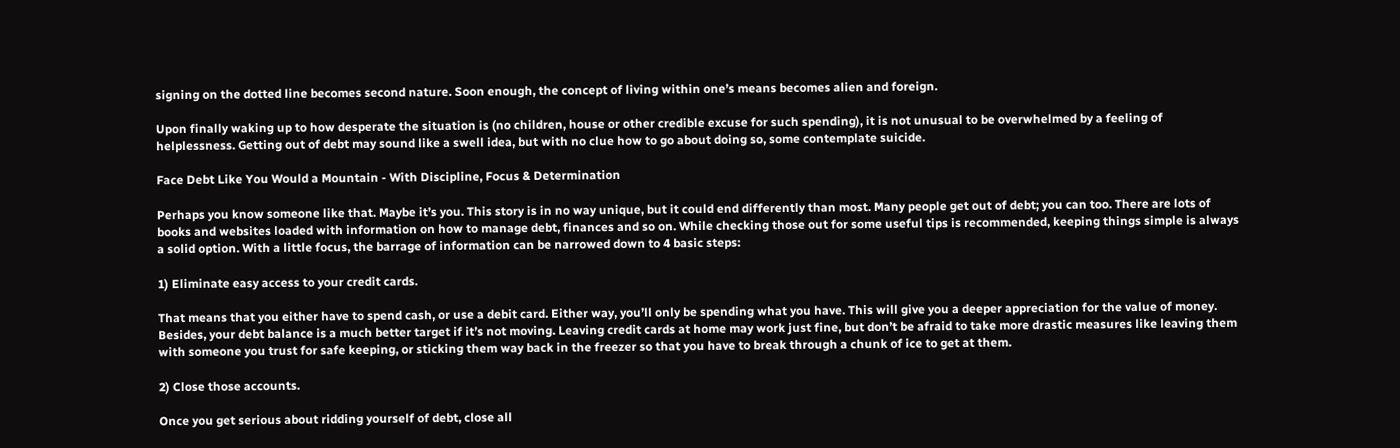signing on the dotted line becomes second nature. Soon enough, the concept of living within one’s means becomes alien and foreign.

Upon finally waking up to how desperate the situation is (no children, house or other credible excuse for such spending), it is not unusual to be overwhelmed by a feeling of helplessness. Getting out of debt may sound like a swell idea, but with no clue how to go about doing so, some contemplate suicide.

Face Debt Like You Would a Mountain - With Discipline, Focus & Determination

Perhaps you know someone like that. Maybe it’s you. This story is in no way unique, but it could end differently than most. Many people get out of debt; you can too. There are lots of books and websites loaded with information on how to manage debt, finances and so on. While checking those out for some useful tips is recommended, keeping things simple is always a solid option. With a little focus, the barrage of information can be narrowed down to 4 basic steps:

1) Eliminate easy access to your credit cards.

That means that you either have to spend cash, or use a debit card. Either way, you’ll only be spending what you have. This will give you a deeper appreciation for the value of money. Besides, your debt balance is a much better target if it’s not moving. Leaving credit cards at home may work just fine, but don’t be afraid to take more drastic measures like leaving them with someone you trust for safe keeping, or sticking them way back in the freezer so that you have to break through a chunk of ice to get at them.

2) Close those accounts.

Once you get serious about ridding yourself of debt, close all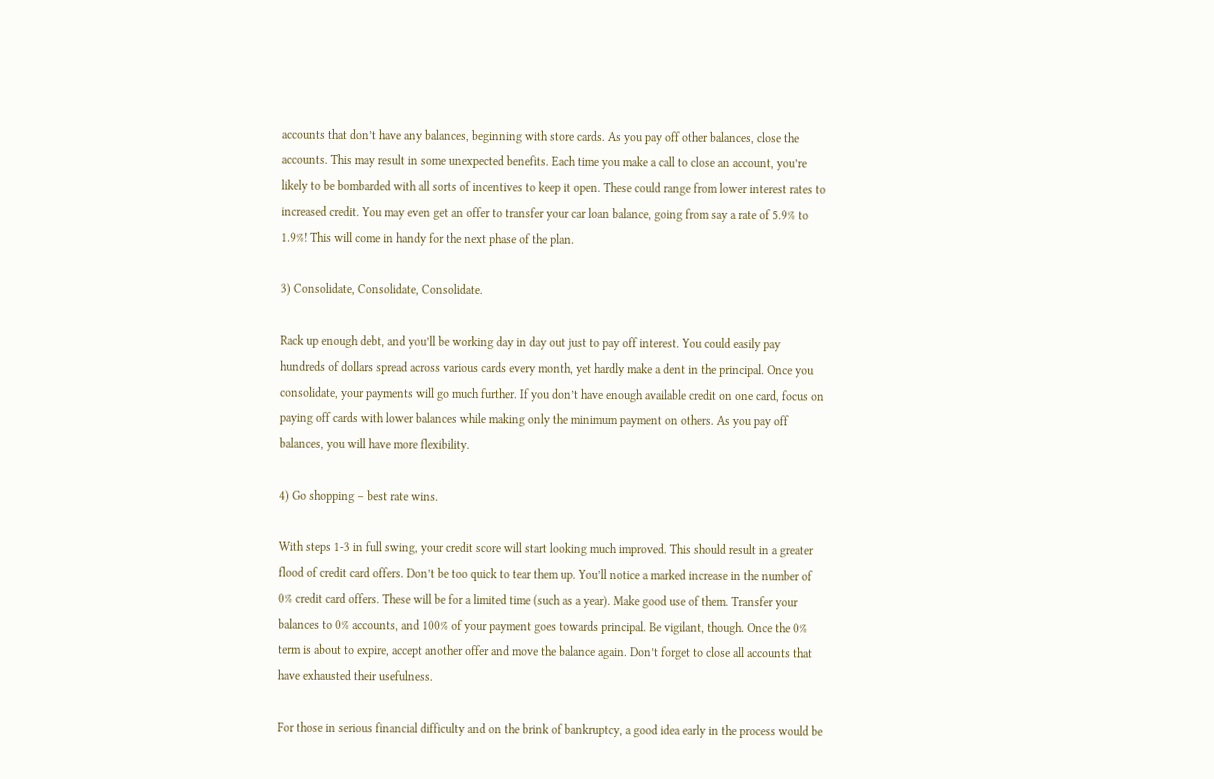accounts that don’t have any balances, beginning with store cards. As you pay off other balances, close the accounts. This may result in some unexpected benefits. Each time you make a call to close an account, you’re likely to be bombarded with all sorts of incentives to keep it open. These could range from lower interest rates to increased credit. You may even get an offer to transfer your car loan balance, going from say a rate of 5.9% to 1.9%! This will come in handy for the next phase of the plan.

3) Consolidate, Consolidate, Consolidate.

Rack up enough debt, and you’ll be working day in day out just to pay off interest. You could easily pay hundreds of dollars spread across various cards every month, yet hardly make a dent in the principal. Once you consolidate, your payments will go much further. If you don’t have enough available credit on one card, focus on paying off cards with lower balances while making only the minimum payment on others. As you pay off balances, you will have more flexibility.

4) Go shopping – best rate wins.

With steps 1-3 in full swing, your credit score will start looking much improved. This should result in a greater flood of credit card offers. Don’t be too quick to tear them up. You’ll notice a marked increase in the number of 0% credit card offers. These will be for a limited time (such as a year). Make good use of them. Transfer your balances to 0% accounts, and 100% of your payment goes towards principal. Be vigilant, though. Once the 0% term is about to expire, accept another offer and move the balance again. Don’t forget to close all accounts that have exhausted their usefulness.

For those in serious financial difficulty and on the brink of bankruptcy, a good idea early in the process would be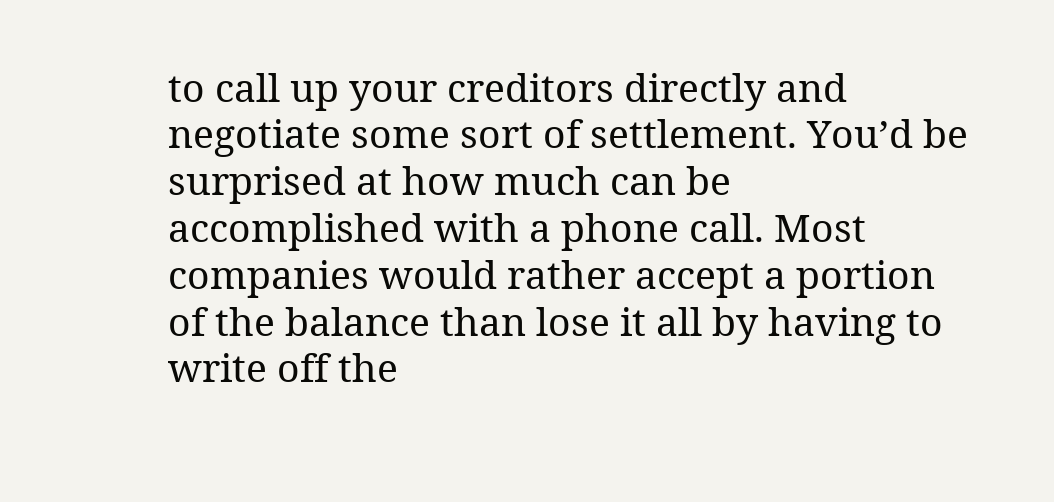to call up your creditors directly and negotiate some sort of settlement. You’d be surprised at how much can be accomplished with a phone call. Most companies would rather accept a portion of the balance than lose it all by having to write off the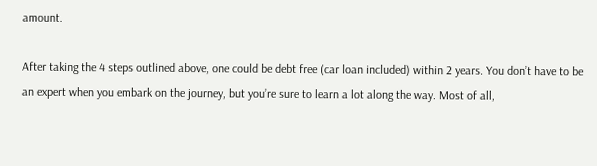amount.

After taking the 4 steps outlined above, one could be debt free (car loan included) within 2 years. You don’t have to be an expert when you embark on the journey, but you’re sure to learn a lot along the way. Most of all,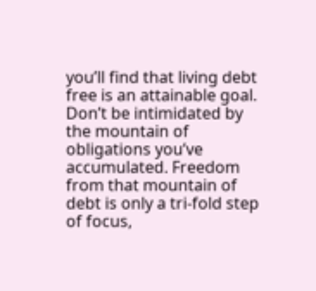you’ll find that living debt free is an attainable goal. Don’t be intimidated by the mountain of obligations you’ve accumulated. Freedom from that mountain of debt is only a tri-fold step of focus,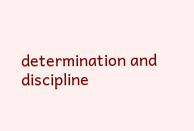determination and discipline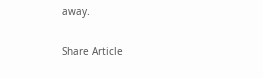away.

Share Article